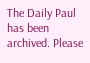The Daily Paul has been archived. Please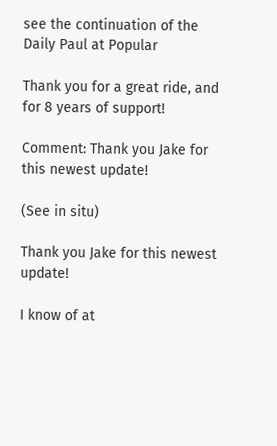see the continuation of the Daily Paul at Popular

Thank you for a great ride, and for 8 years of support!

Comment: Thank you Jake for this newest update!

(See in situ)

Thank you Jake for this newest update!

I know of at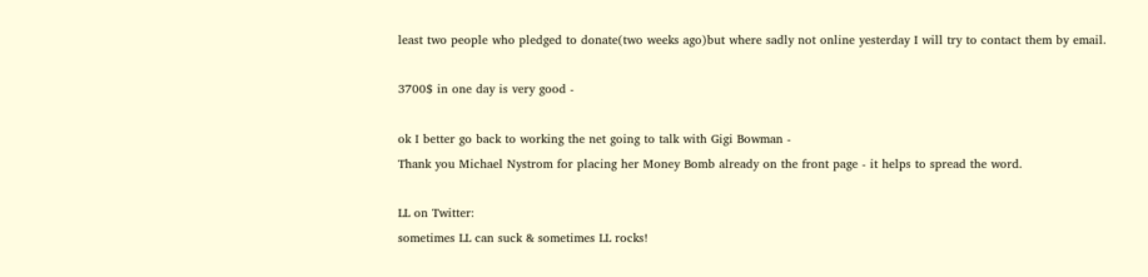least two people who pledged to donate(two weeks ago)but where sadly not online yesterday I will try to contact them by email.

3700$ in one day is very good -

ok I better go back to working the net going to talk with Gigi Bowman -
Thank you Michael Nystrom for placing her Money Bomb already on the front page - it helps to spread the word.

LL on Twitter:
sometimes LL can suck & sometimes LL rocks!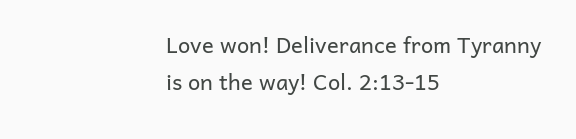Love won! Deliverance from Tyranny is on the way! Col. 2:13-15